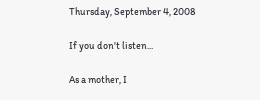Thursday, September 4, 2008

If you don't listen...

As a mother, I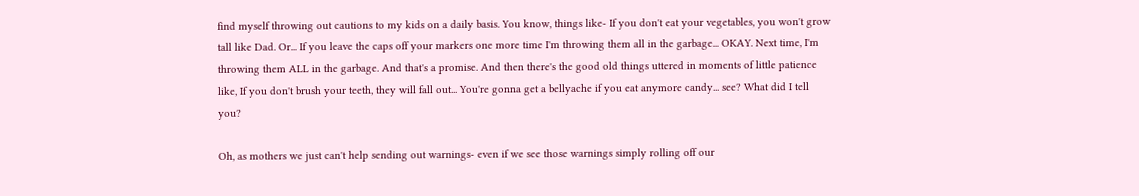find myself throwing out cautions to my kids on a daily basis. You know, things like- If you don't eat your vegetables, you won't grow tall like Dad. Or... If you leave the caps off your markers one more time I'm throwing them all in the garbage... OKAY. Next time, I'm throwing them ALL in the garbage. And that's a promise. And then there's the good old things uttered in moments of little patience like, If you don't brush your teeth, they will fall out... You're gonna get a bellyache if you eat anymore candy... see? What did I tell you?

Oh, as mothers we just can't help sending out warnings- even if we see those warnings simply rolling off our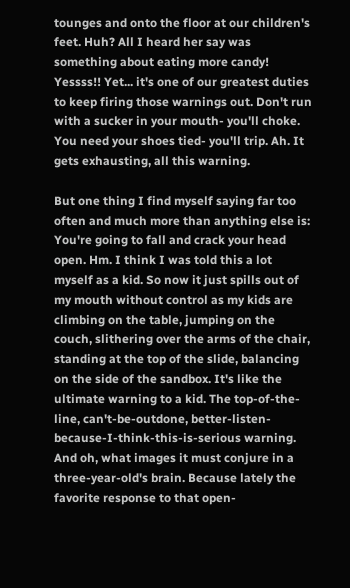tounges and onto the floor at our children's feet. Huh? All I heard her say was something about eating more candy! Yessss!! Yet... it's one of our greatest duties to keep firing those warnings out. Don't run with a sucker in your mouth- you'll choke. You need your shoes tied- you'll trip. Ah. It gets exhausting, all this warning.

But one thing I find myself saying far too often and much more than anything else is: You're going to fall and crack your head open. Hm. I think I was told this a lot myself as a kid. So now it just spills out of my mouth without control as my kids are climbing on the table, jumping on the couch, slithering over the arms of the chair, standing at the top of the slide, balancing on the side of the sandbox. It's like the ultimate warning to a kid. The top-of-the-line, can't-be-outdone, better-listen-because-I-think-this-is-serious warning. And oh, what images it must conjure in a three-year-old's brain. Because lately the favorite response to that open-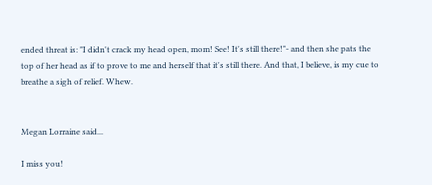ended threat is: "I didn't crack my head open, mom! See! It's still there!"- and then she pats the top of her head as if to prove to me and herself that it's still there. And that, I believe, is my cue to breathe a sigh of relief. Whew.


Megan Lorraine said...

I miss you!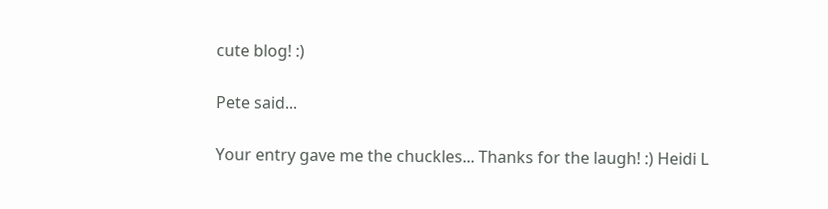cute blog! :)

Pete said...

Your entry gave me the chuckles... Thanks for the laugh! :) Heidi L